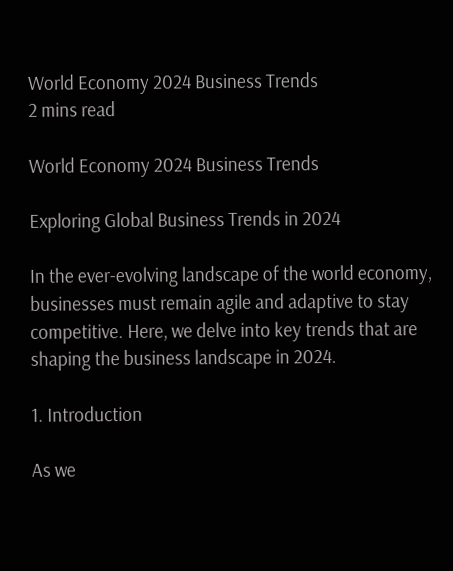World Economy 2024 Business Trends
2 mins read

World Economy 2024 Business Trends

Exploring Global Business Trends in 2024

In the ever-evolving landscape of the world economy, businesses must remain agile and adaptive to stay competitive. Here, we delve into key trends that are shaping the business landscape in 2024.

1. Introduction

As we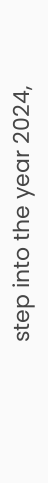step into the year 2024,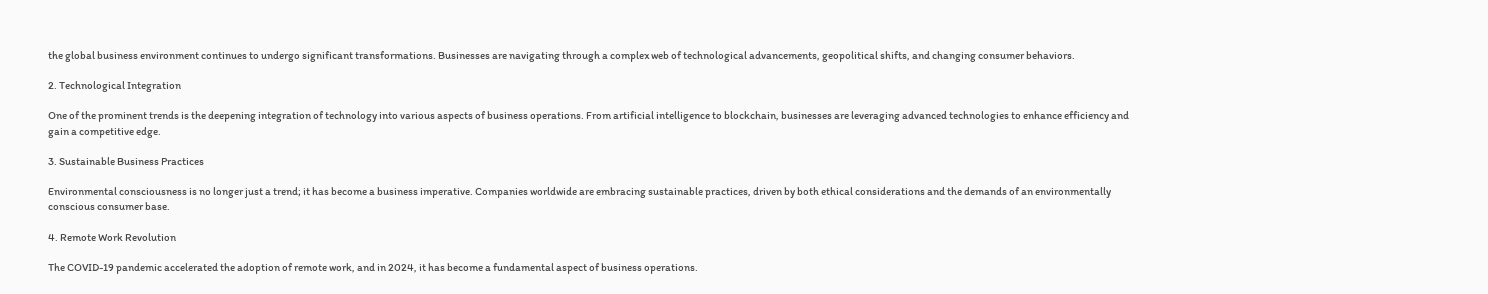the global business environment continues to undergo significant transformations. Businesses are navigating through a complex web of technological advancements, geopolitical shifts, and changing consumer behaviors.

2. Technological Integration

One of the prominent trends is the deepening integration of technology into various aspects of business operations. From artificial intelligence to blockchain, businesses are leveraging advanced technologies to enhance efficiency and gain a competitive edge.

3. Sustainable Business Practices

Environmental consciousness is no longer just a trend; it has become a business imperative. Companies worldwide are embracing sustainable practices, driven by both ethical considerations and the demands of an environmentally conscious consumer base.

4. Remote Work Revolution

The COVID-19 pandemic accelerated the adoption of remote work, and in 2024, it has become a fundamental aspect of business operations.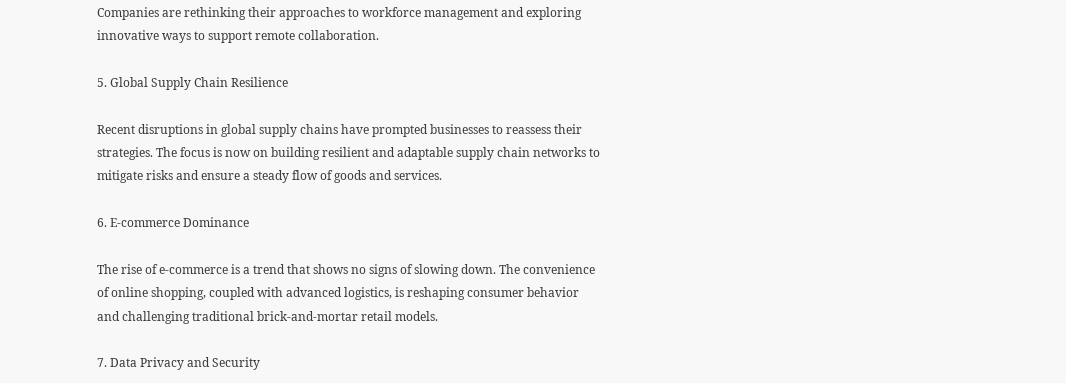Companies are rethinking their approaches to workforce management and exploring innovative ways to support remote collaboration.

5. Global Supply Chain Resilience

Recent disruptions in global supply chains have prompted businesses to reassess their strategies. The focus is now on building resilient and adaptable supply chain networks to mitigate risks and ensure a steady flow of goods and services.

6. E-commerce Dominance

The rise of e-commerce is a trend that shows no signs of slowing down. The convenience of online shopping, coupled with advanced logistics, is reshaping consumer behavior and challenging traditional brick-and-mortar retail models.

7. Data Privacy and Security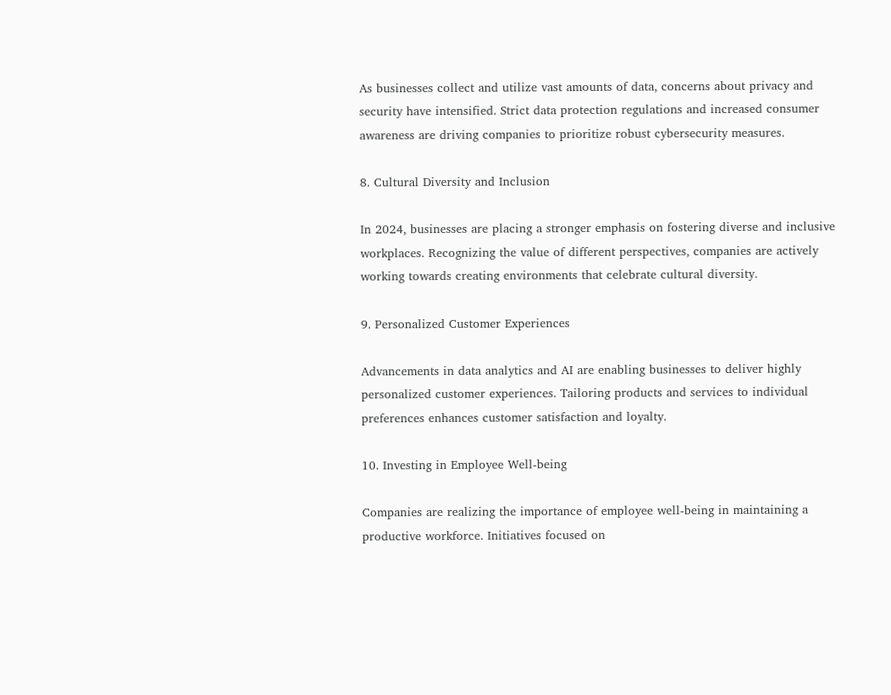As businesses collect and utilize vast amounts of data, concerns about privacy and security have intensified. Strict data protection regulations and increased consumer awareness are driving companies to prioritize robust cybersecurity measures.

8. Cultural Diversity and Inclusion

In 2024, businesses are placing a stronger emphasis on fostering diverse and inclusive workplaces. Recognizing the value of different perspectives, companies are actively working towards creating environments that celebrate cultural diversity.

9. Personalized Customer Experiences

Advancements in data analytics and AI are enabling businesses to deliver highly personalized customer experiences. Tailoring products and services to individual preferences enhances customer satisfaction and loyalty.

10. Investing in Employee Well-being

Companies are realizing the importance of employee well-being in maintaining a productive workforce. Initiatives focused on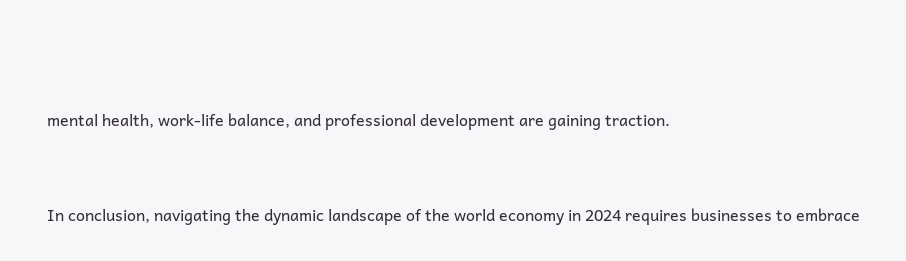mental health, work-life balance, and professional development are gaining traction.


In conclusion, navigating the dynamic landscape of the world economy in 2024 requires businesses to embrace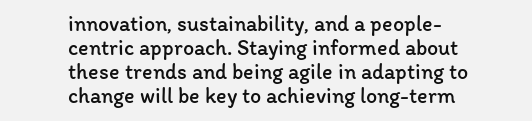innovation, sustainability, and a people-centric approach. Staying informed about these trends and being agile in adapting to change will be key to achieving long-term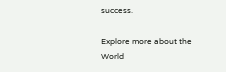success.

Explore more about the World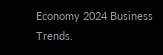Economy 2024 Business Trends.